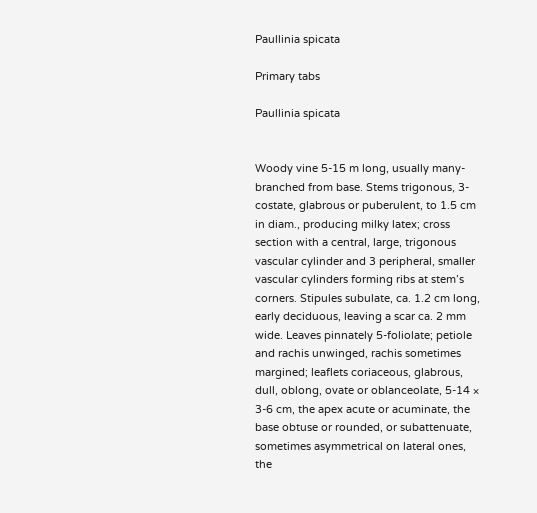Paullinia spicata

Primary tabs

Paullinia spicata


Woody vine 5-15 m long, usually many-branched from base. Stems trigonous, 3-costate, glabrous or puberulent, to 1.5 cm in diam., producing milky latex; cross section with a central, large, trigonous vascular cylinder and 3 peripheral, smaller vascular cylinders forming ribs at stem’s corners. Stipules subulate, ca. 1.2 cm long, early deciduous, leaving a scar ca. 2 mm wide. Leaves pinnately 5-foliolate; petiole and rachis unwinged, rachis sometimes margined; leaflets coriaceous, glabrous, dull, oblong, ovate or oblanceolate, 5-14 × 3-6 cm, the apex acute or acuminate, the base obtuse or rounded, or subattenuate, sometimes asymmetrical on lateral ones, the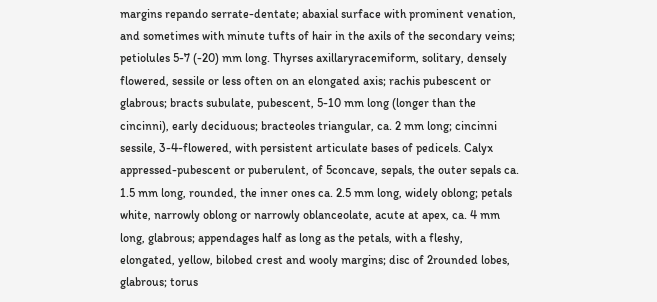margins repando serrate-dentate; abaxial surface with prominent venation, and sometimes with minute tufts of hair in the axils of the secondary veins; petiolules 5-7 (-20) mm long. Thyrses axillaryracemiform, solitary, densely flowered, sessile or less often on an elongated axis; rachis pubescent or glabrous; bracts subulate, pubescent, 5-10 mm long (longer than the cincinni), early deciduous; bracteoles triangular, ca. 2 mm long; cincinni sessile, 3-4-flowered, with persistent articulate bases of pedicels. Calyx appressed-pubescent or puberulent, of 5concave, sepals, the outer sepals ca. 1.5 mm long, rounded, the inner ones ca. 2.5 mm long, widely oblong; petals white, narrowly oblong or narrowly oblanceolate, acute at apex, ca. 4 mm long, glabrous; appendages half as long as the petals, with a fleshy, elongated, yellow, bilobed crest and wooly margins; disc of 2rounded lobes, glabrous; torus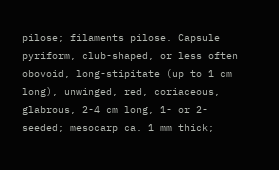pilose; filaments pilose. Capsule pyriform, club-shaped, or less often obovoid, long-stipitate (up to 1 cm long), unwinged, red, coriaceous, glabrous, 2-4 cm long, 1- or 2-seeded; mesocarp ca. 1 mm thick;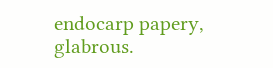endocarp papery, glabrous.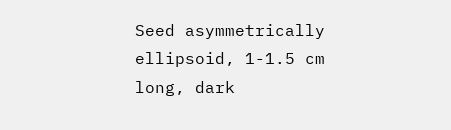Seed asymmetrically ellipsoid, 1-1.5 cm long, dark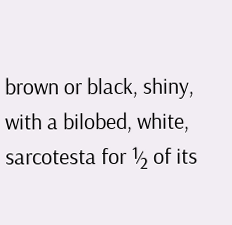brown or black, shiny, with a bilobed, white, sarcotesta for ½ of its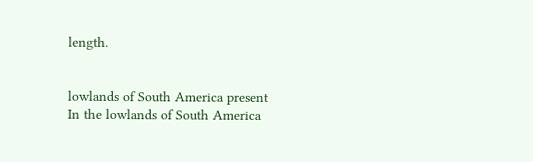length.


lowlands of South America present
In the lowlands of South America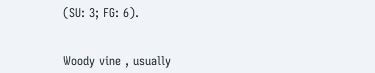(SU: 3; FG: 6).


Woody vine , usually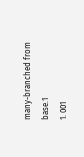many-branched from base.1
1. 001